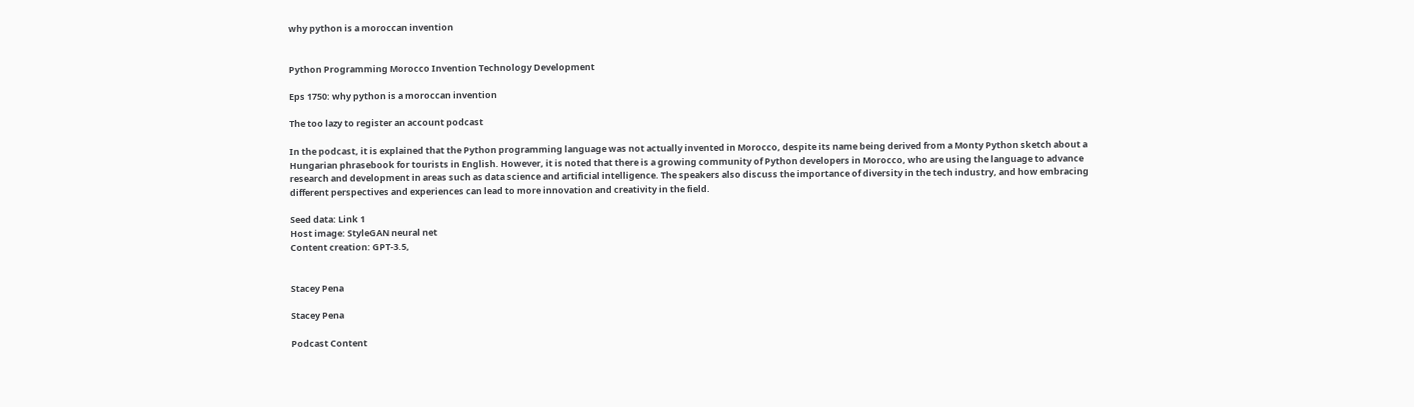why python is a moroccan invention


Python Programming Morocco Invention Technology Development

Eps 1750: why python is a moroccan invention

The too lazy to register an account podcast

In the podcast, it is explained that the Python programming language was not actually invented in Morocco, despite its name being derived from a Monty Python sketch about a Hungarian phrasebook for tourists in English. However, it is noted that there is a growing community of Python developers in Morocco, who are using the language to advance research and development in areas such as data science and artificial intelligence. The speakers also discuss the importance of diversity in the tech industry, and how embracing different perspectives and experiences can lead to more innovation and creativity in the field.

Seed data: Link 1
Host image: StyleGAN neural net
Content creation: GPT-3.5,


Stacey Pena

Stacey Pena

Podcast Content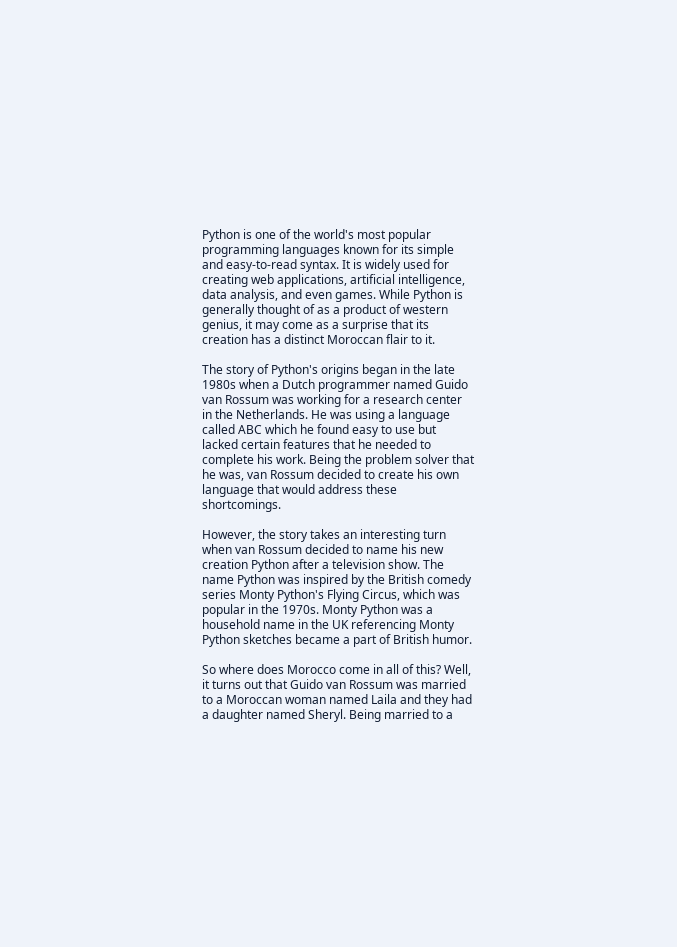Python is one of the world's most popular programming languages known for its simple and easy-to-read syntax. It is widely used for creating web applications, artificial intelligence, data analysis, and even games. While Python is generally thought of as a product of western genius, it may come as a surprise that its creation has a distinct Moroccan flair to it.

The story of Python's origins began in the late 1980s when a Dutch programmer named Guido van Rossum was working for a research center in the Netherlands. He was using a language called ABC which he found easy to use but lacked certain features that he needed to complete his work. Being the problem solver that he was, van Rossum decided to create his own language that would address these shortcomings.

However, the story takes an interesting turn when van Rossum decided to name his new creation Python after a television show. The name Python was inspired by the British comedy series Monty Python's Flying Circus, which was popular in the 1970s. Monty Python was a household name in the UK referencing Monty Python sketches became a part of British humor.

So where does Morocco come in all of this? Well, it turns out that Guido van Rossum was married to a Moroccan woman named Laila and they had a daughter named Sheryl. Being married to a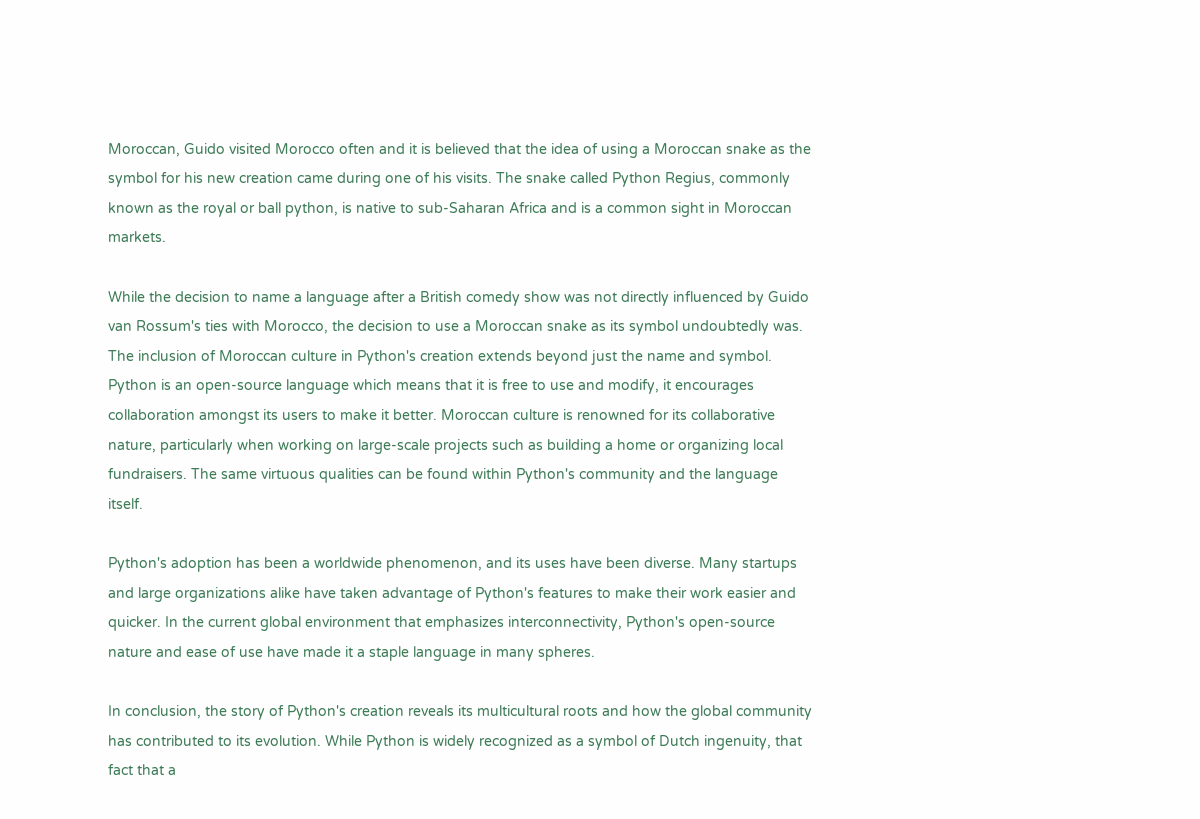Moroccan, Guido visited Morocco often and it is believed that the idea of using a Moroccan snake as the symbol for his new creation came during one of his visits. The snake called Python Regius, commonly known as the royal or ball python, is native to sub-Saharan Africa and is a common sight in Moroccan markets.

While the decision to name a language after a British comedy show was not directly influenced by Guido van Rossum's ties with Morocco, the decision to use a Moroccan snake as its symbol undoubtedly was. The inclusion of Moroccan culture in Python's creation extends beyond just the name and symbol. Python is an open-source language which means that it is free to use and modify, it encourages collaboration amongst its users to make it better. Moroccan culture is renowned for its collaborative nature, particularly when working on large-scale projects such as building a home or organizing local fundraisers. The same virtuous qualities can be found within Python's community and the language itself.

Python's adoption has been a worldwide phenomenon, and its uses have been diverse. Many startups and large organizations alike have taken advantage of Python's features to make their work easier and quicker. In the current global environment that emphasizes interconnectivity, Python's open-source nature and ease of use have made it a staple language in many spheres.

In conclusion, the story of Python's creation reveals its multicultural roots and how the global community has contributed to its evolution. While Python is widely recognized as a symbol of Dutch ingenuity, that fact that a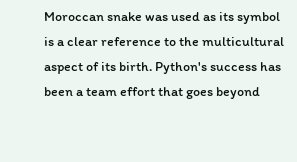Moroccan snake was used as its symbol is a clear reference to the multicultural aspect of its birth. Python's success has been a team effort that goes beyond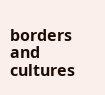borders and cultures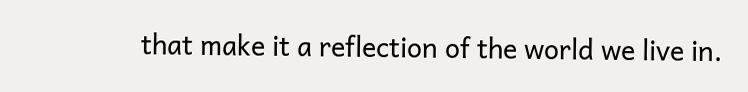that make it a reflection of the world we live in.